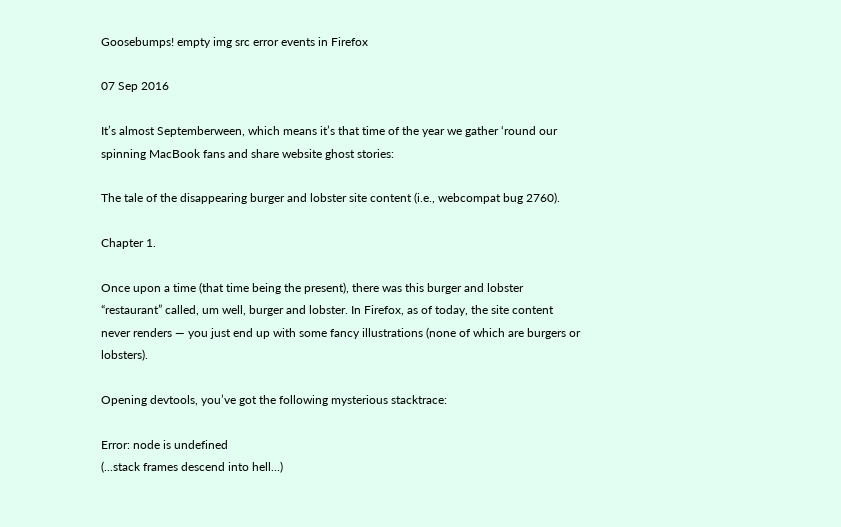Goosebumps! empty img src error events in Firefox

07 Sep 2016

It’s almost Septemberween, which means it’s that time of the year we gather ‘round our spinning MacBook fans and share website ghost stories:

The tale of the disappearing burger and lobster site content (i.e., webcompat bug 2760).

Chapter 1.

Once upon a time (that time being the present), there was this burger and lobster “restaurant” called, um well, burger and lobster. In Firefox, as of today, the site content never renders — you just end up with some fancy illustrations (none of which are burgers or lobsters).

Opening devtools, you’ve got the following mysterious stacktrace:

Error: node is undefined
(...stack frames descend into hell...)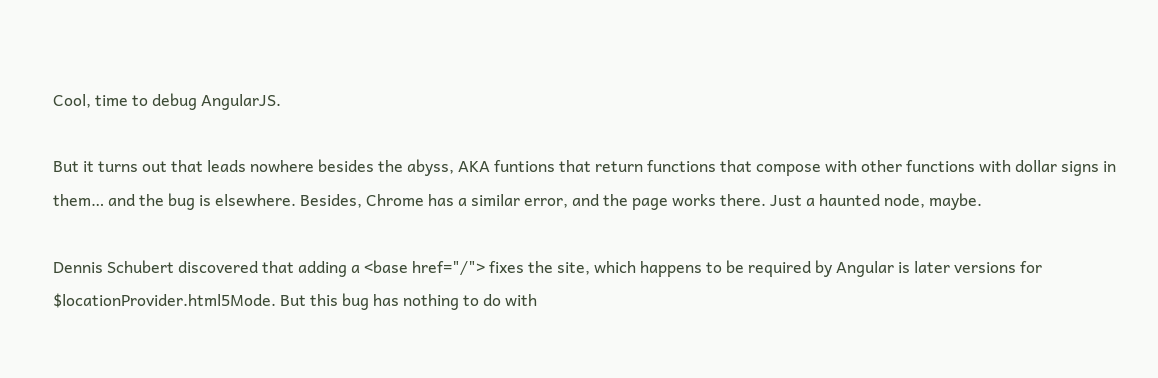Cool, time to debug AngularJS.

But it turns out that leads nowhere besides the abyss, AKA funtions that return functions that compose with other functions with dollar signs in them… and the bug is elsewhere. Besides, Chrome has a similar error, and the page works there. Just a haunted node, maybe.

Dennis Schubert discovered that adding a <base href="/"> fixes the site, which happens to be required by Angular is later versions for $locationProvider.html5Mode. But this bug has nothing to do with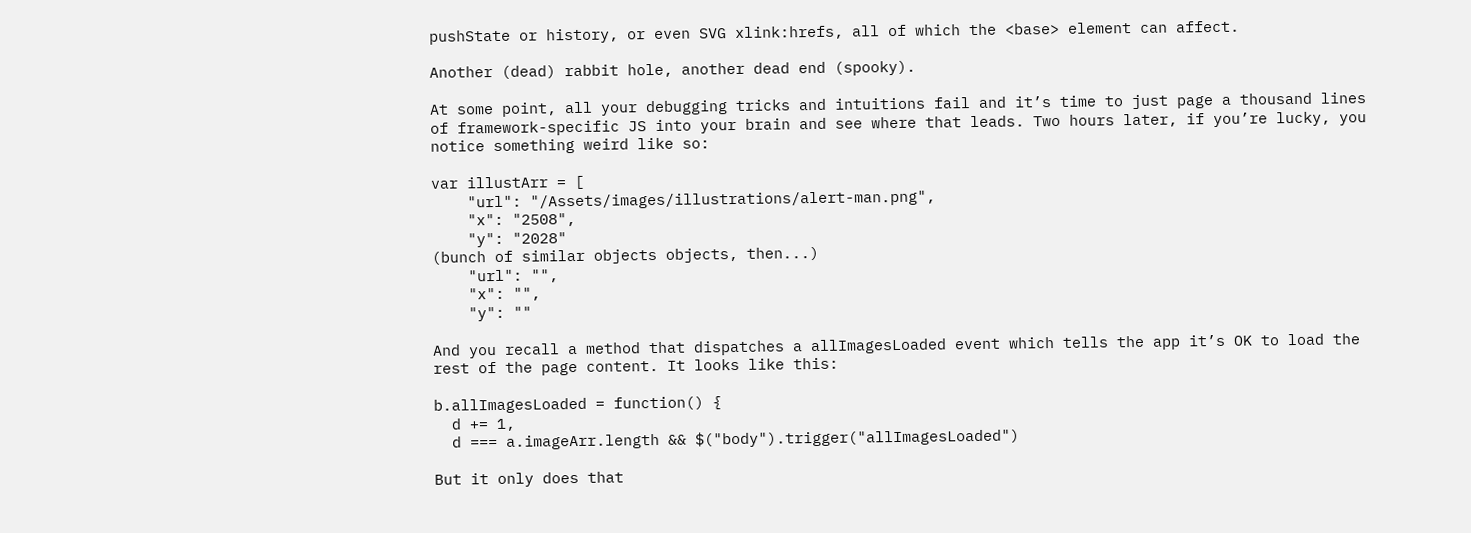pushState or history, or even SVG xlink:hrefs, all of which the <base> element can affect.

Another (dead) rabbit hole, another dead end (spooky).

At some point, all your debugging tricks and intuitions fail and it’s time to just page a thousand lines of framework-specific JS into your brain and see where that leads. Two hours later, if you’re lucky, you notice something weird like so:

var illustArr = [
    "url": "/Assets/images/illustrations/alert-man.png",
    "x": "2508",
    "y": "2028"
(bunch of similar objects objects, then...)
    "url": "",
    "x": "",
    "y": ""

And you recall a method that dispatches a allImagesLoaded event which tells the app it’s OK to load the rest of the page content. It looks like this:

b.allImagesLoaded = function() {
  d += 1,
  d === a.imageArr.length && $("body").trigger("allImagesLoaded")

But it only does that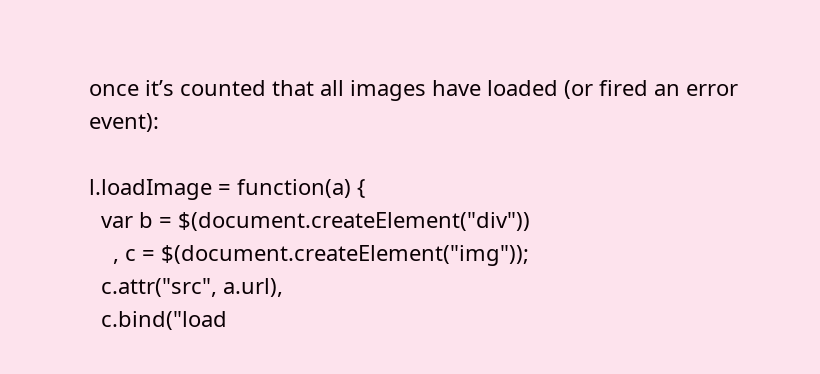once it’s counted that all images have loaded (or fired an error event):

l.loadImage = function(a) {
  var b = $(document.createElement("div"))
    , c = $(document.createElement("img"));
  c.attr("src", a.url),
  c.bind("load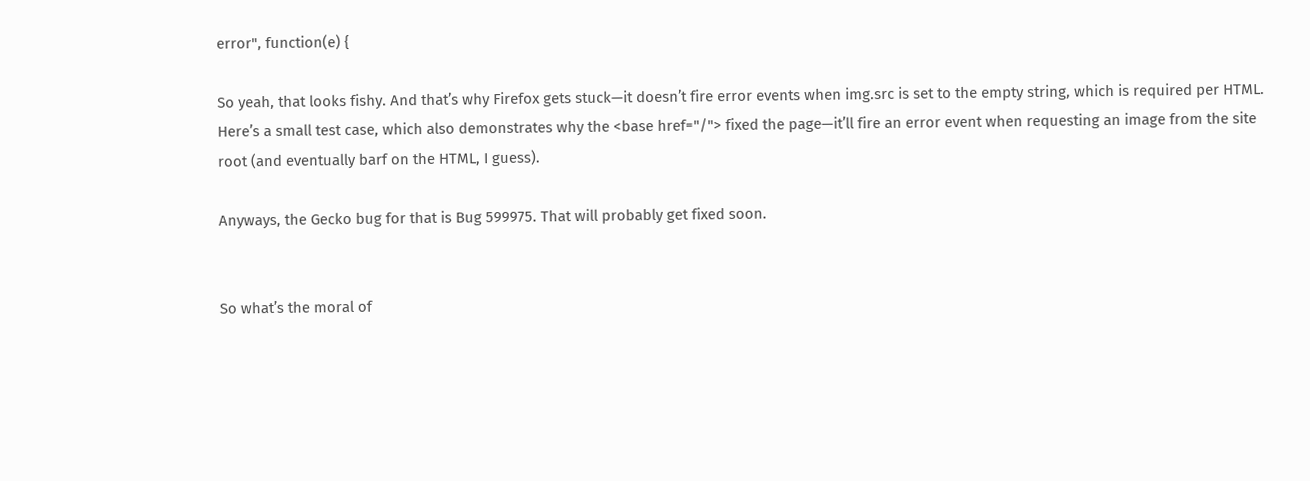error", function(e) {

So yeah, that looks fishy. And that’s why Firefox gets stuck—it doesn’t fire error events when img.src is set to the empty string, which is required per HTML. Here’s a small test case, which also demonstrates why the <base href="/"> fixed the page—it’ll fire an error event when requesting an image from the site root (and eventually barf on the HTML, I guess).

Anyways, the Gecko bug for that is Bug 599975. That will probably get fixed soon.


So what’s the moral of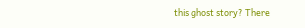this ghost story? There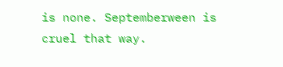is none. Septemberween is cruel that way.